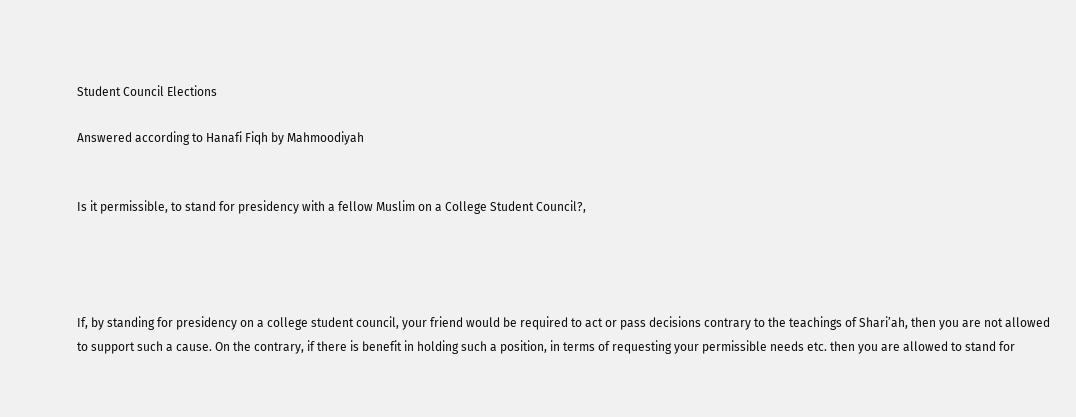Student Council Elections

Answered according to Hanafi Fiqh by Mahmoodiyah


Is it permissible, to stand for presidency with a fellow Muslim on a College Student Council?,




If, by standing for presidency on a college student council, your friend would be required to act or pass decisions contrary to the teachings of Shari’ah, then you are not allowed to support such a cause. On the contrary, if there is benefit in holding such a position, in terms of requesting your permissible needs etc. then you are allowed to stand for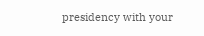presidency with your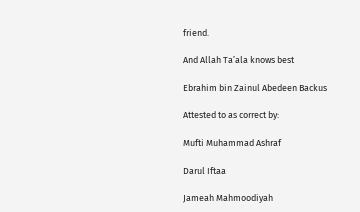friend.

And Allah Ta’ala knows best

Ebrahim bin Zainul Abedeen Backus

Attested to as correct by:

Mufti Muhammad Ashraf

Darul Iftaa

Jameah Mahmoodiyah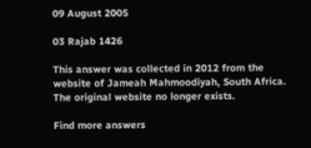09 August 2005

03 Rajab 1426

This answer was collected in 2012 from the website of Jameah Mahmoodiyah, South Africa. The original website no longer exists.

Find more answers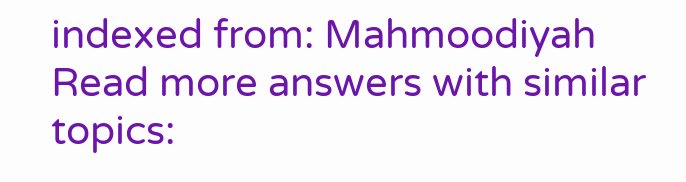indexed from: Mahmoodiyah
Read more answers with similar topics: